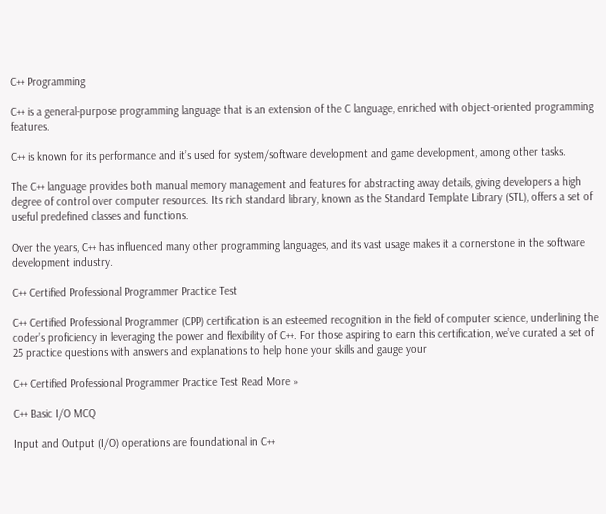C++ Programming

C++ is a general-purpose programming language that is an extension of the C language, enriched with object-oriented programming features.

C++ is known for its performance and it’s used for system/software development and game development, among other tasks.

The C++ language provides both manual memory management and features for abstracting away details, giving developers a high degree of control over computer resources. Its rich standard library, known as the Standard Template Library (STL), offers a set of useful predefined classes and functions.

Over the years, C++ has influenced many other programming languages, and its vast usage makes it a cornerstone in the software development industry.

C++ Certified Professional Programmer Practice Test

C++ Certified Professional Programmer (CPP) certification is an esteemed recognition in the field of computer science, underlining the coder’s proficiency in leveraging the power and flexibility of C++. For those aspiring to earn this certification, we’ve curated a set of 25 practice questions with answers and explanations to help hone your skills and gauge your

C++ Certified Professional Programmer Practice Test Read More »

C++ Basic I/O MCQ

Input and Output (I/O) operations are foundational in C++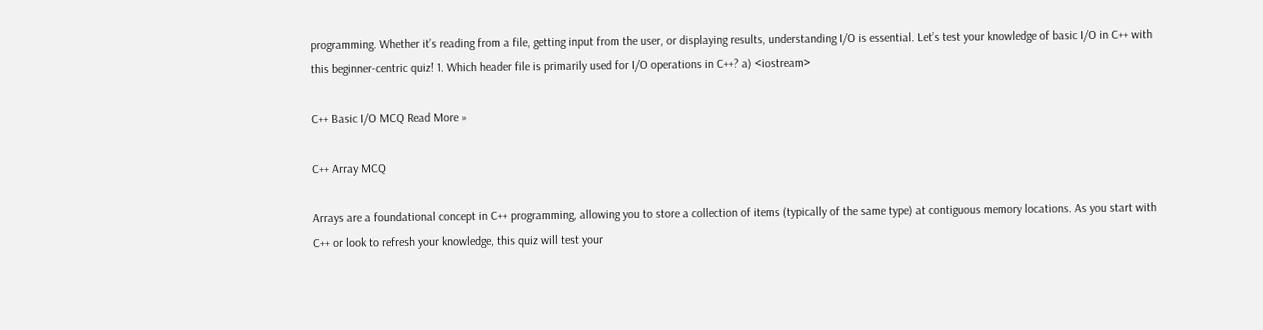programming. Whether it’s reading from a file, getting input from the user, or displaying results, understanding I/O is essential. Let’s test your knowledge of basic I/O in C++ with this beginner-centric quiz! 1. Which header file is primarily used for I/O operations in C++? a) <iostream>

C++ Basic I/O MCQ Read More »

C++ Array MCQ

Arrays are a foundational concept in C++ programming, allowing you to store a collection of items (typically of the same type) at contiguous memory locations. As you start with C++ or look to refresh your knowledge, this quiz will test your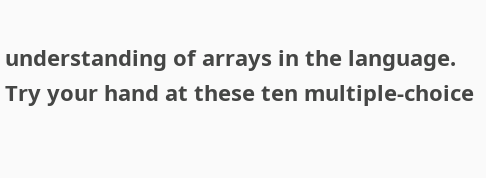understanding of arrays in the language.  Try your hand at these ten multiple-choice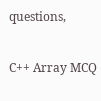questions,

C++ Array MCQ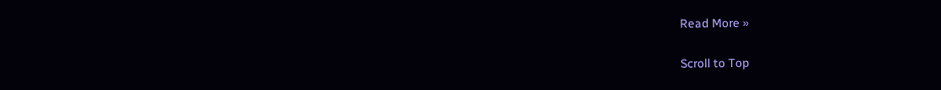Read More »

Scroll to Top